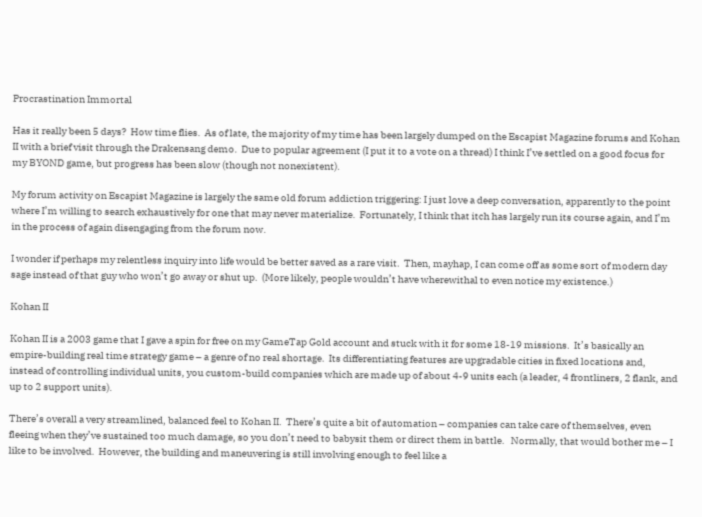Procrastination Immortal

Has it really been 5 days?  How time flies.  As of late, the majority of my time has been largely dumped on the Escapist Magazine forums and Kohan II with a brief visit through the Drakensang demo.  Due to popular agreement (I put it to a vote on a thread) I think I’ve settled on a good focus for my BYOND game, but progress has been slow (though not nonexistent).

My forum activity on Escapist Magazine is largely the same old forum addiction triggering: I just love a deep conversation, apparently to the point where I’m willing to search exhaustively for one that may never materialize.  Fortunately, I think that itch has largely run its course again, and I’m in the process of again disengaging from the forum now.

I wonder if perhaps my relentless inquiry into life would be better saved as a rare visit.  Then, mayhap, I can come off as some sort of modern day sage instead of that guy who won’t go away or shut up.  (More likely, people wouldn’t have wherewithal to even notice my existence.)

Kohan II

Kohan II is a 2003 game that I gave a spin for free on my GameTap Gold account and stuck with it for some 18-19 missions.  It’s basically an empire-building real time strategy game – a genre of no real shortage.  Its differentiating features are upgradable cities in fixed locations and, instead of controlling individual units, you custom-build companies which are made up of about 4-9 units each (a leader, 4 frontliners, 2 flank, and up to 2 support units).

There’s overall a very streamlined, balanced feel to Kohan II.  There’s quite a bit of automation – companies can take care of themselves, even fleeing when they’ve sustained too much damage, so you don’t need to babysit them or direct them in battle.   Normally, that would bother me – I like to be involved.  However, the building and maneuvering is still involving enough to feel like a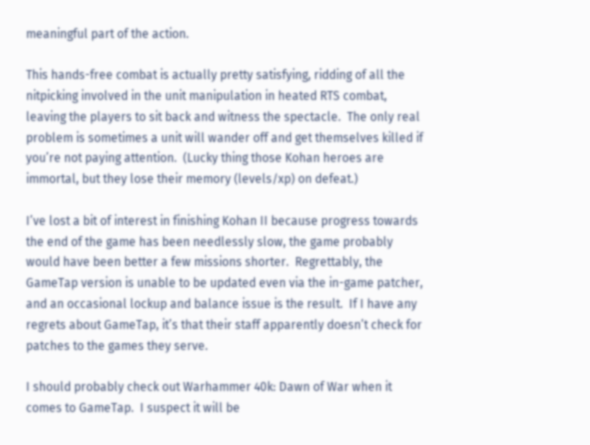meaningful part of the action.

This hands-free combat is actually pretty satisfying, ridding of all the nitpicking involved in the unit manipulation in heated RTS combat, leaving the players to sit back and witness the spectacle.  The only real problem is sometimes a unit will wander off and get themselves killed if you’re not paying attention.  (Lucky thing those Kohan heroes are immortal, but they lose their memory (levels/xp) on defeat.)

I’ve lost a bit of interest in finishing Kohan II because progress towards the end of the game has been needlessly slow, the game probably would have been better a few missions shorter.  Regrettably, the GameTap version is unable to be updated even via the in-game patcher, and an occasional lockup and balance issue is the result.  If I have any regrets about GameTap, it’s that their staff apparently doesn’t check for patches to the games they serve.

I should probably check out Warhammer 40k: Dawn of War when it comes to GameTap.  I suspect it will be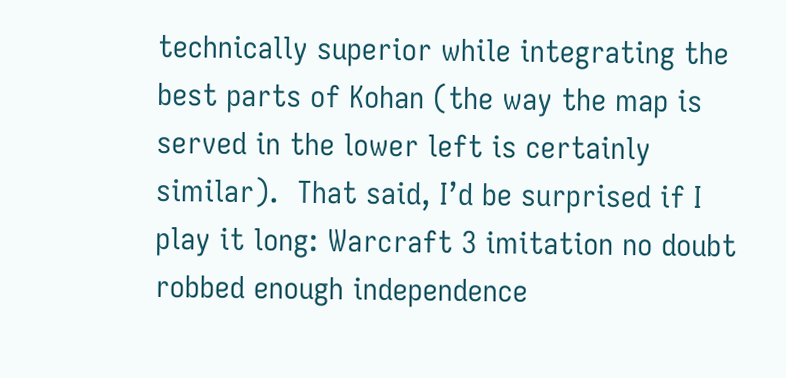technically superior while integrating the best parts of Kohan (the way the map is served in the lower left is certainly similar).  That said, I’d be surprised if I play it long: Warcraft 3 imitation no doubt robbed enough independence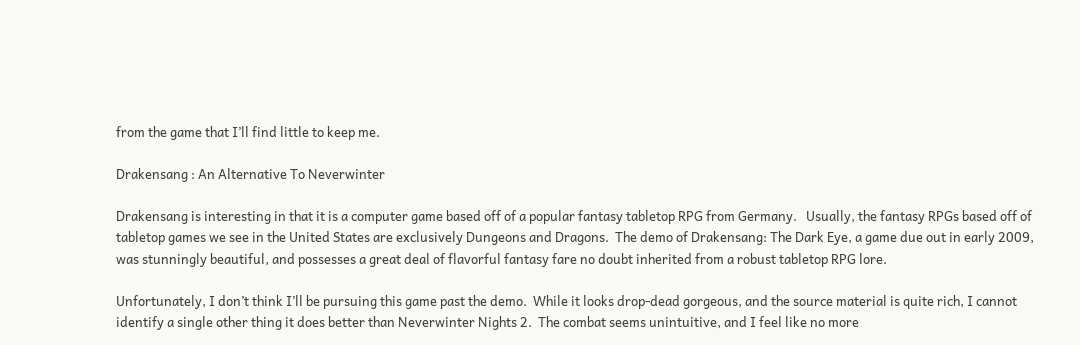from the game that I’ll find little to keep me.

Drakensang : An Alternative To Neverwinter

Drakensang is interesting in that it is a computer game based off of a popular fantasy tabletop RPG from Germany.   Usually, the fantasy RPGs based off of tabletop games we see in the United States are exclusively Dungeons and Dragons.  The demo of Drakensang: The Dark Eye, a game due out in early 2009, was stunningly beautiful, and possesses a great deal of flavorful fantasy fare no doubt inherited from a robust tabletop RPG lore.

Unfortunately, I don’t think I’ll be pursuing this game past the demo.  While it looks drop-dead gorgeous, and the source material is quite rich, I cannot identify a single other thing it does better than Neverwinter Nights 2.  The combat seems unintuitive, and I feel like no more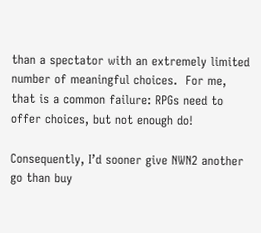than a spectator with an extremely limited number of meaningful choices.  For me, that is a common failure: RPGs need to offer choices, but not enough do!

Consequently, I’d sooner give NWN2 another go than buy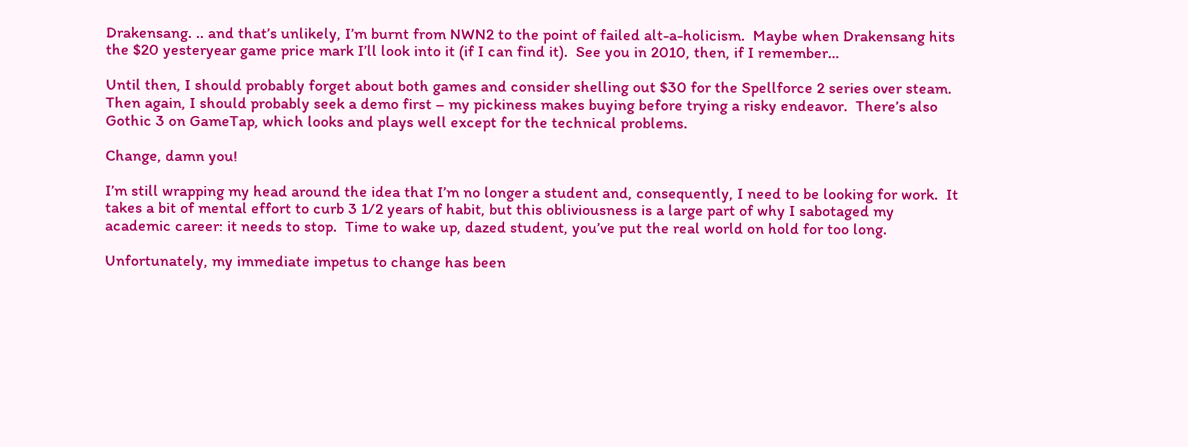Drakensang. .. and that’s unlikely, I’m burnt from NWN2 to the point of failed alt-a-holicism.  Maybe when Drakensang hits the $20 yesteryear game price mark I’ll look into it (if I can find it).  See you in 2010, then, if I remember…

Until then, I should probably forget about both games and consider shelling out $30 for the Spellforce 2 series over steam.  Then again, I should probably seek a demo first – my pickiness makes buying before trying a risky endeavor.  There’s also Gothic 3 on GameTap, which looks and plays well except for the technical problems.

Change, damn you!

I’m still wrapping my head around the idea that I’m no longer a student and, consequently, I need to be looking for work.  It takes a bit of mental effort to curb 3 1/2 years of habit, but this obliviousness is a large part of why I sabotaged my academic career: it needs to stop.  Time to wake up, dazed student, you’ve put the real world on hold for too long.

Unfortunately, my immediate impetus to change has been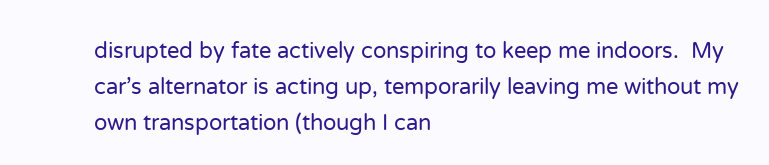disrupted by fate actively conspiring to keep me indoors.  My car’s alternator is acting up, temporarily leaving me without my own transportation (though I can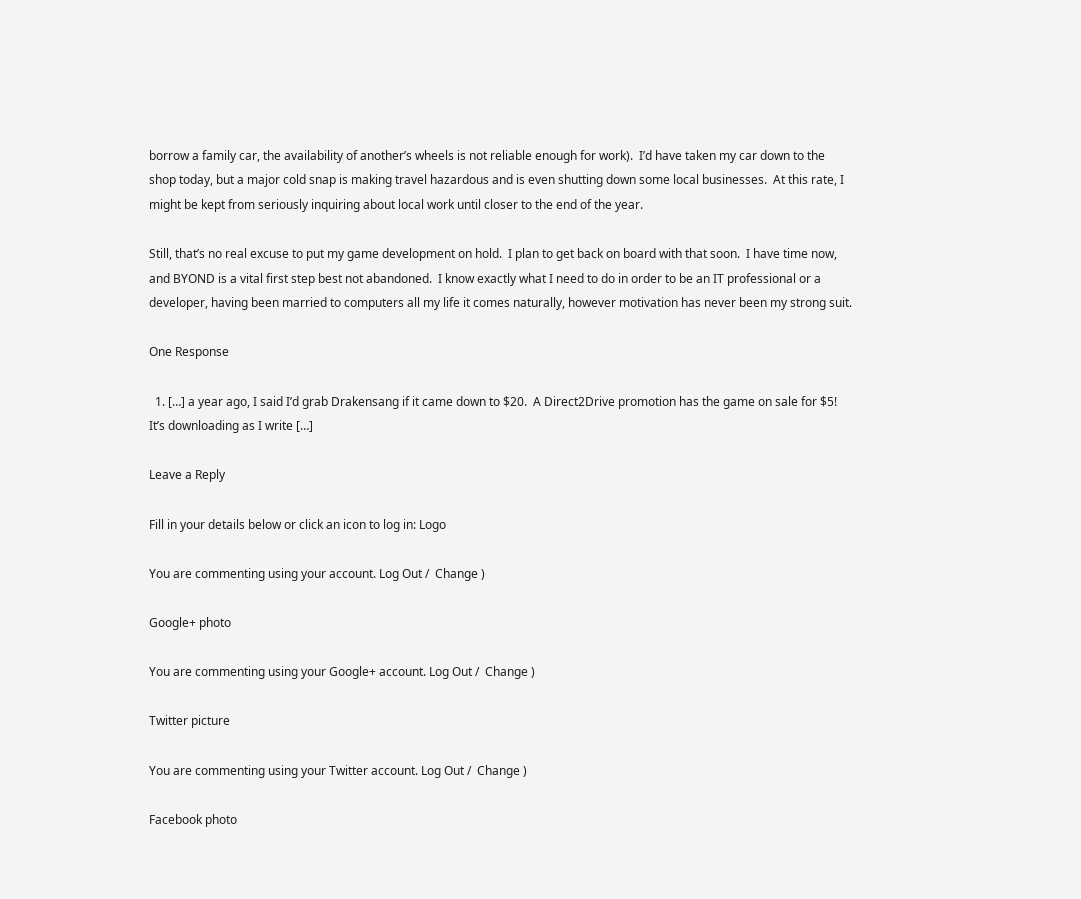borrow a family car, the availability of another’s wheels is not reliable enough for work).  I’d have taken my car down to the shop today, but a major cold snap is making travel hazardous and is even shutting down some local businesses.  At this rate, I might be kept from seriously inquiring about local work until closer to the end of the year.

Still, that’s no real excuse to put my game development on hold.  I plan to get back on board with that soon.  I have time now, and BYOND is a vital first step best not abandoned.  I know exactly what I need to do in order to be an IT professional or a developer, having been married to computers all my life it comes naturally, however motivation has never been my strong suit.

One Response

  1. […] a year ago, I said I’d grab Drakensang if it came down to $20.  A Direct2Drive promotion has the game on sale for $5!  It’s downloading as I write […]

Leave a Reply

Fill in your details below or click an icon to log in: Logo

You are commenting using your account. Log Out /  Change )

Google+ photo

You are commenting using your Google+ account. Log Out /  Change )

Twitter picture

You are commenting using your Twitter account. Log Out /  Change )

Facebook photo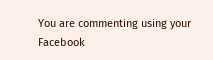You are commenting using your Facebook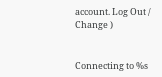account. Log Out /  Change )


Connecting to %s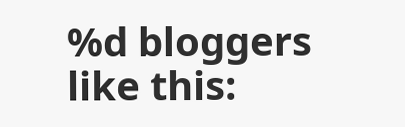%d bloggers like this: